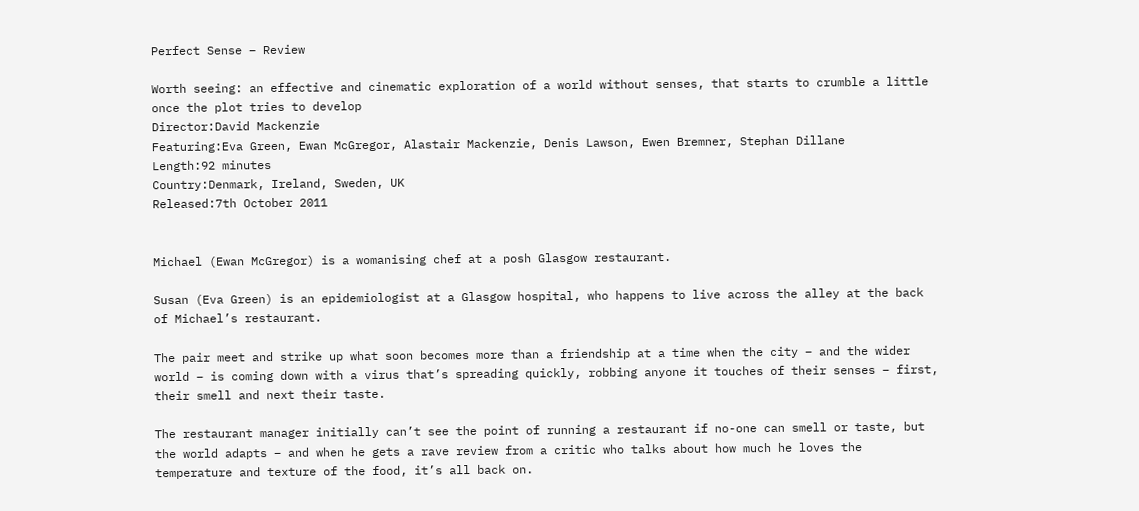Perfect Sense – Review

Worth seeing: an effective and cinematic exploration of a world without senses, that starts to crumble a little once the plot tries to develop
Director:David Mackenzie
Featuring:Eva Green, Ewan McGregor, Alastair Mackenzie, Denis Lawson, Ewen Bremner, Stephan Dillane
Length:92 minutes
Country:Denmark, Ireland, Sweden, UK
Released:7th October 2011


Michael (Ewan McGregor) is a womanising chef at a posh Glasgow restaurant.

Susan (Eva Green) is an epidemiologist at a Glasgow hospital, who happens to live across the alley at the back of Michael’s restaurant.

The pair meet and strike up what soon becomes more than a friendship at a time when the city – and the wider world – is coming down with a virus that’s spreading quickly, robbing anyone it touches of their senses – first, their smell and next their taste.

The restaurant manager initially can’t see the point of running a restaurant if no-one can smell or taste, but the world adapts – and when he gets a rave review from a critic who talks about how much he loves the temperature and texture of the food, it’s all back on.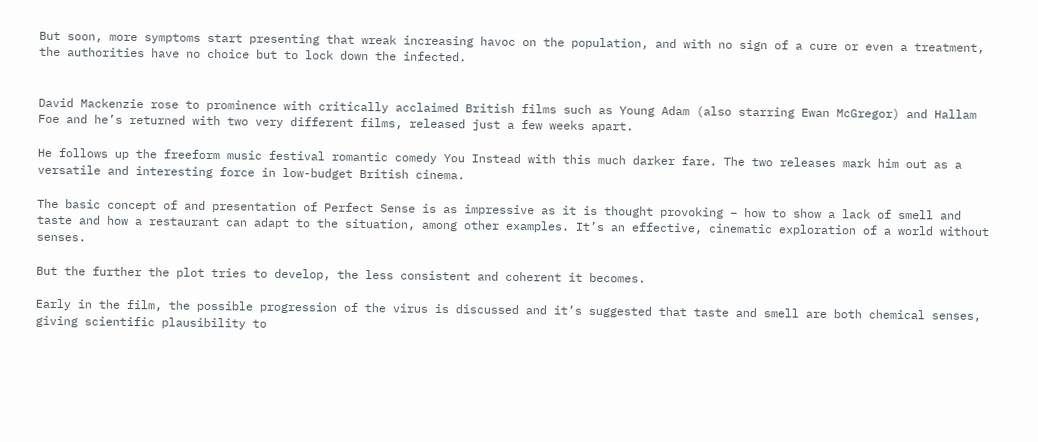But soon, more symptoms start presenting that wreak increasing havoc on the population, and with no sign of a cure or even a treatment, the authorities have no choice but to lock down the infected.


David Mackenzie rose to prominence with critically acclaimed British films such as Young Adam (also starring Ewan McGregor) and Hallam Foe and he’s returned with two very different films, released just a few weeks apart.

He follows up the freeform music festival romantic comedy You Instead with this much darker fare. The two releases mark him out as a versatile and interesting force in low-budget British cinema.

The basic concept of and presentation of Perfect Sense is as impressive as it is thought provoking – how to show a lack of smell and taste and how a restaurant can adapt to the situation, among other examples. It’s an effective, cinematic exploration of a world without senses.

But the further the plot tries to develop, the less consistent and coherent it becomes.

Early in the film, the possible progression of the virus is discussed and it’s suggested that taste and smell are both chemical senses, giving scientific plausibility to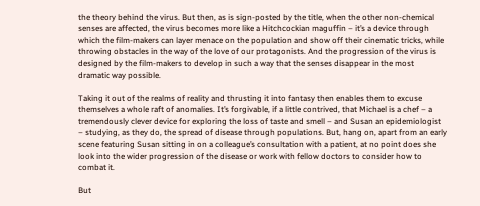the theory behind the virus. But then, as is sign-posted by the title, when the other non-chemical senses are affected, the virus becomes more like a Hitchcockian maguffin – it’s a device through which the film-makers can layer menace on the population and show off their cinematic tricks, while throwing obstacles in the way of the love of our protagonists. And the progression of the virus is designed by the film-makers to develop in such a way that the senses disappear in the most dramatic way possible.

Taking it out of the realms of reality and thrusting it into fantasy then enables them to excuse themselves a whole raft of anomalies. It’s forgivable, if a little contrived, that Michael is a chef – a tremendously clever device for exploring the loss of taste and smell – and Susan an epidemiologist – studying, as they do, the spread of disease through populations. But, hang on, apart from an early scene featuring Susan sitting in on a colleague’s consultation with a patient, at no point does she look into the wider progression of the disease or work with fellow doctors to consider how to combat it.

But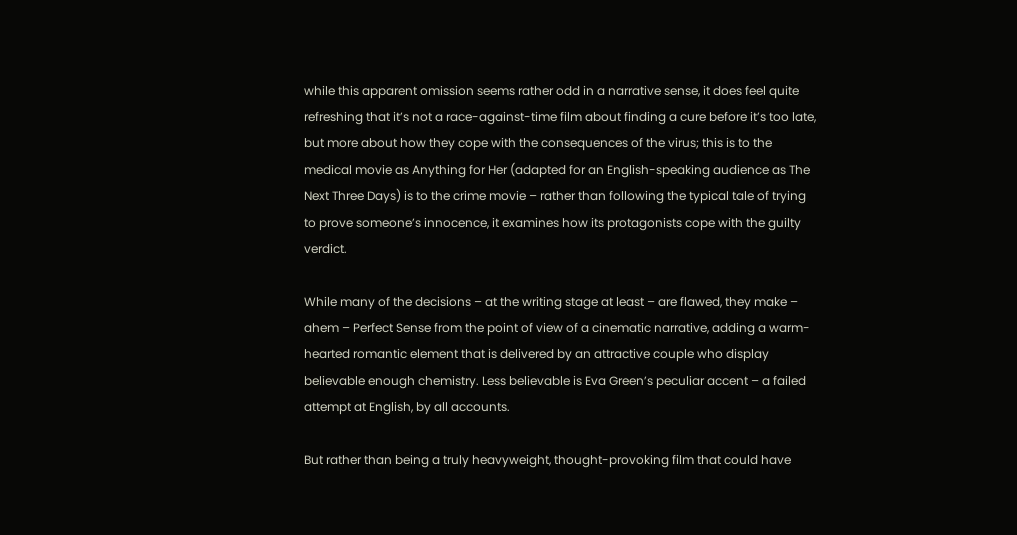while this apparent omission seems rather odd in a narrative sense, it does feel quite refreshing that it’s not a race-against-time film about finding a cure before it’s too late, but more about how they cope with the consequences of the virus; this is to the medical movie as Anything for Her (adapted for an English-speaking audience as The Next Three Days) is to the crime movie – rather than following the typical tale of trying to prove someone’s innocence, it examines how its protagonists cope with the guilty verdict.

While many of the decisions – at the writing stage at least – are flawed, they make – ahem – Perfect Sense from the point of view of a cinematic narrative, adding a warm-hearted romantic element that is delivered by an attractive couple who display believable enough chemistry. Less believable is Eva Green’s peculiar accent – a failed attempt at English, by all accounts.

But rather than being a truly heavyweight, thought-provoking film that could have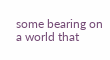some bearing on a world that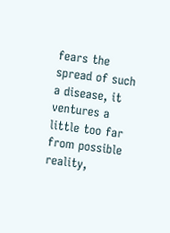fears the spread of such a disease, it ventures a little too far from possible reality,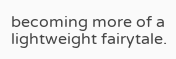becoming more of a lightweight fairytale.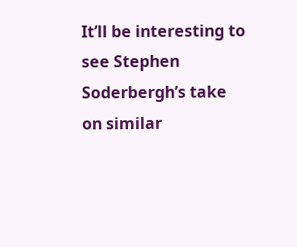It’ll be interesting to see Stephen Soderbergh’s take on similar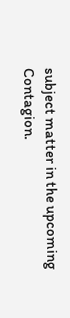subject matter in the upcoming Contagion.